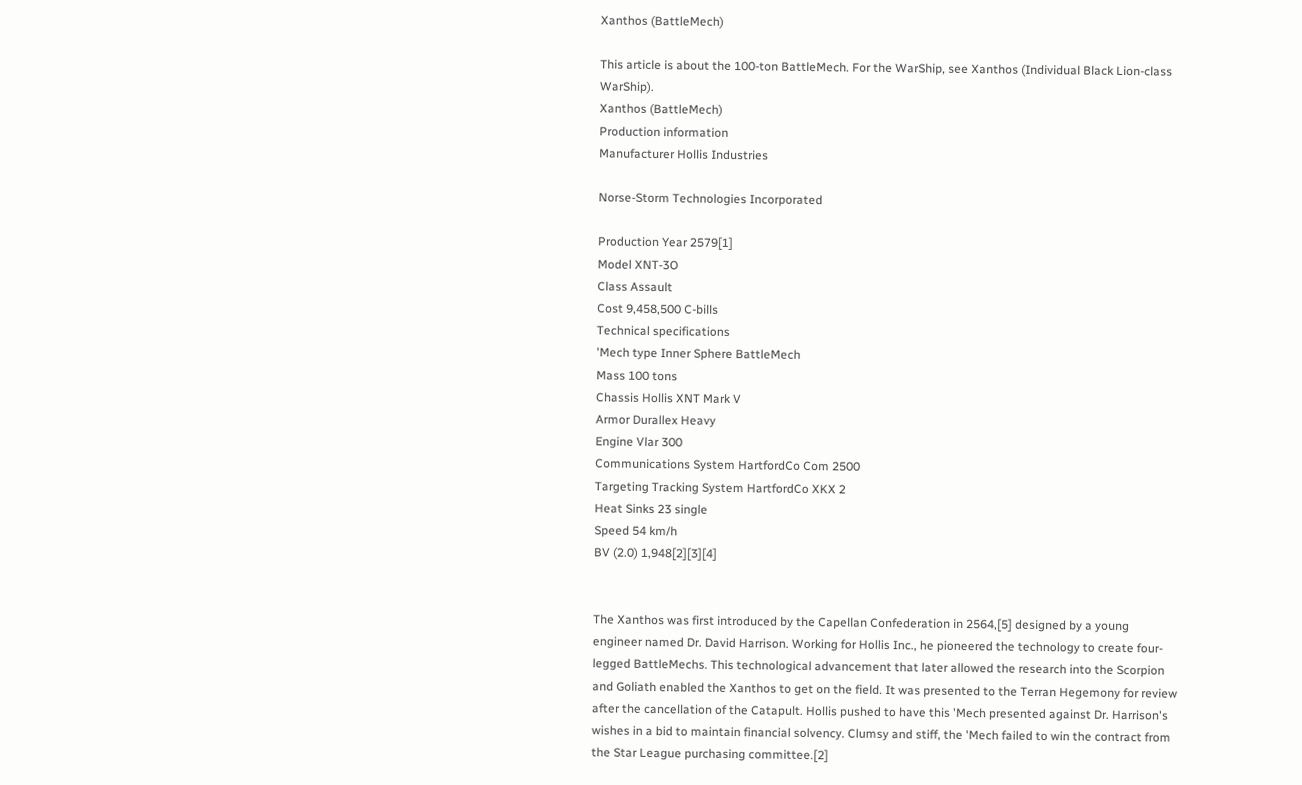Xanthos (BattleMech)

This article is about the 100-ton BattleMech. For the WarShip, see Xanthos (Individual Black Lion-class WarShip).
Xanthos (BattleMech)
Production information
Manufacturer Hollis Industries

Norse-Storm Technologies Incorporated

Production Year 2579[1]
Model XNT-3O
Class Assault
Cost 9,458,500 C-bills
Technical specifications
'Mech type Inner Sphere BattleMech
Mass 100 tons
Chassis Hollis XNT Mark V
Armor Durallex Heavy
Engine Vlar 300
Communications System HartfordCo Com 2500
Targeting Tracking System HartfordCo XKX 2
Heat Sinks 23 single
Speed 54 km/h
BV (2.0) 1,948[2][3][4]


The Xanthos was first introduced by the Capellan Confederation in 2564,[5] designed by a young engineer named Dr. David Harrison. Working for Hollis Inc., he pioneered the technology to create four-legged BattleMechs. This technological advancement that later allowed the research into the Scorpion and Goliath enabled the Xanthos to get on the field. It was presented to the Terran Hegemony for review after the cancellation of the Catapult. Hollis pushed to have this 'Mech presented against Dr. Harrison's wishes in a bid to maintain financial solvency. Clumsy and stiff, the 'Mech failed to win the contract from the Star League purchasing committee.[2]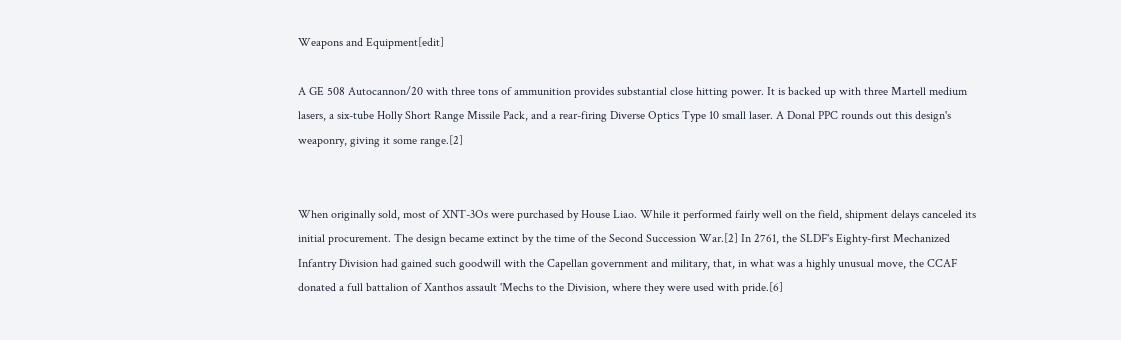Weapons and Equipment[edit]

A GE 508 Autocannon/20 with three tons of ammunition provides substantial close hitting power. It is backed up with three Martell medium lasers, a six-tube Holly Short Range Missile Pack, and a rear-firing Diverse Optics Type 10 small laser. A Donal PPC rounds out this design's weaponry, giving it some range.[2]


When originally sold, most of XNT-3Os were purchased by House Liao. While it performed fairly well on the field, shipment delays canceled its initial procurement. The design became extinct by the time of the Second Succession War.[2] In 2761, the SLDF's Eighty-first Mechanized Infantry Division had gained such goodwill with the Capellan government and military, that, in what was a highly unusual move, the CCAF donated a full battalion of Xanthos assault 'Mechs to the Division, where they were used with pride.[6]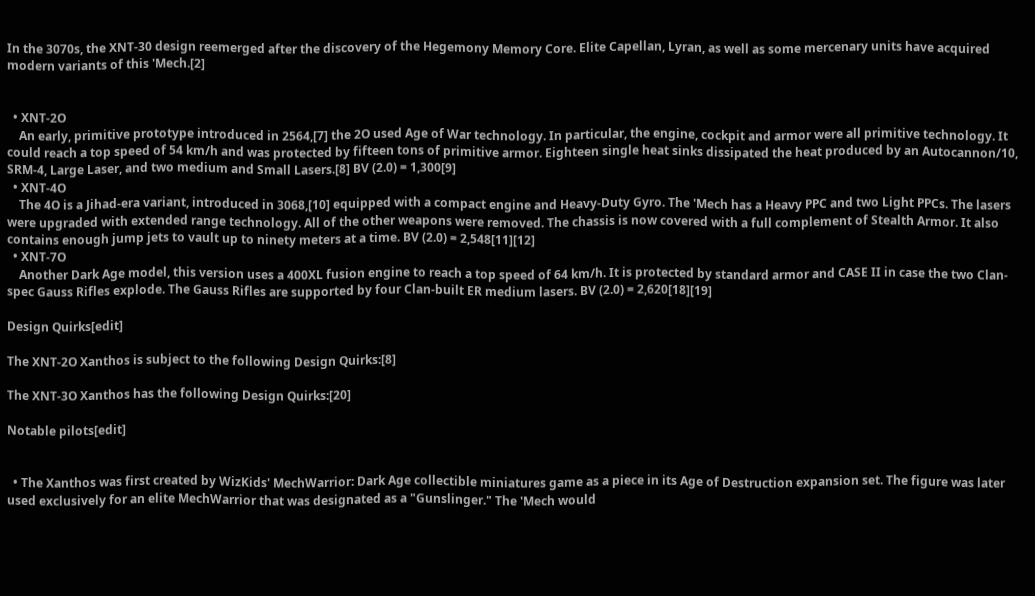In the 3070s, the XNT-30 design reemerged after the discovery of the Hegemony Memory Core. Elite Capellan, Lyran, as well as some mercenary units have acquired modern variants of this 'Mech.[2]


  • XNT-2O
    An early, primitive prototype introduced in 2564,[7] the 2O used Age of War technology. In particular, the engine, cockpit and armor were all primitive technology. It could reach a top speed of 54 km/h and was protected by fifteen tons of primitive armor. Eighteen single heat sinks dissipated the heat produced by an Autocannon/10, SRM-4, Large Laser, and two medium and Small Lasers.[8] BV (2.0) = 1,300[9]
  • XNT-4O
    The 4O is a Jihad-era variant, introduced in 3068,[10] equipped with a compact engine and Heavy-Duty Gyro. The 'Mech has a Heavy PPC and two Light PPCs. The lasers were upgraded with extended range technology. All of the other weapons were removed. The chassis is now covered with a full complement of Stealth Armor. It also contains enough jump jets to vault up to ninety meters at a time. BV (2.0) = 2,548[11][12]
  • XNT-7O
    Another Dark Age model, this version uses a 400XL fusion engine to reach a top speed of 64 km/h. It is protected by standard armor and CASE II in case the two Clan-spec Gauss Rifles explode. The Gauss Rifles are supported by four Clan-built ER medium lasers. BV (2.0) = 2,620[18][19]

Design Quirks[edit]

The XNT-2O Xanthos is subject to the following Design Quirks:[8]

The XNT-3O Xanthos has the following Design Quirks:[20]

Notable pilots[edit]


  • The Xanthos was first created by WizKids' MechWarrior: Dark Age collectible miniatures game as a piece in its Age of Destruction expansion set. The figure was later used exclusively for an elite MechWarrior that was designated as a "Gunslinger." The 'Mech would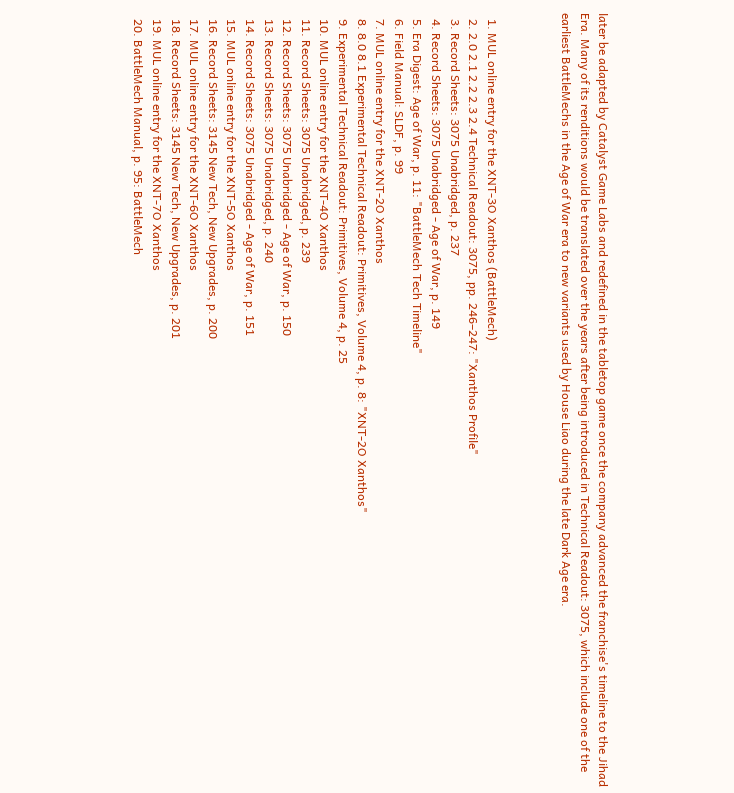later be adapted by Catalyst Game Labs and redefined in the tabletop game once the company advanced the franchise's timeline to the Jihad Era. Many of its renditions would be translated over the years after being introduced in Technical Readout: 3075, which include one of the earliest BattleMechs in the Age of War era to new variants used by House Liao during the late Dark Age era.



  1. MUL online entry for the XNT-3O Xanthos (BattleMech)
  2. 2.0 2.1 2.2 2.3 2.4 Technical Readout: 3075, pp. 246–247: "Xanthos Profile"
  3. Record Sheets: 3075 Unabridged, p. 237
  4. Record Sheets: 3075 Unabridged - Age of War, p. 149
  5. Era Digest: Age of War, p. 11: "BattleMech Tech Timeline"
  6. Field Manual: SLDF, p. 99
  7. MUL online entry for the XNT-2O Xanthos
  8. 8.0 8.1 Experimental Technical Readout: Primitives, Volume 4, p. 8: "XNT-2O Xanthos"
  9. Experimental Technical Readout: Primitives, Volume 4, p. 25
  10. MUL online entry for the XNT-4O Xanthos
  11. Record Sheets: 3075 Unabridged, p. 239
  12. Record Sheets: 3075 Unabridged - Age of War, p. 150
  13. Record Sheets: 3075 Unabridged, p. 240
  14. Record Sheets: 3075 Unabridged - Age of War, p. 151
  15. MUL online entry for the XNT-5O Xanthos
  16. Record Sheets: 3145 New Tech, New Upgrades, p. 200
  17. MUL online entry for the XNT-6O Xanthos
  18. Record Sheets: 3145 New Tech, New Upgrades, p. 201
  19. MUL online entry for the XNT-7O Xanthos
  20. BattleMech Manual, p. 95: BattleMech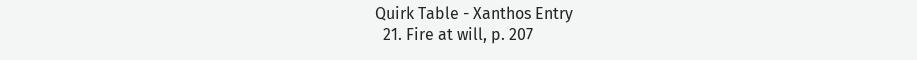Quirk Table - Xanthos Entry
  21. Fire at will, p. 207